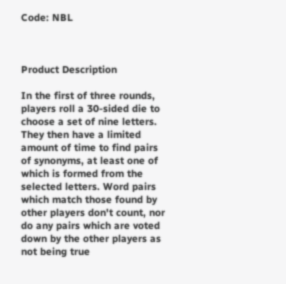Code: NBL



Product Description

In the first of three rounds, players roll a 30-sided die to choose a set of nine letters. They then have a limited amount of time to find pairs of synonyms, at least one of which is formed from the selected letters. Word pairs which match those found by other players don't count, nor do any pairs which are voted down by the other players as not being true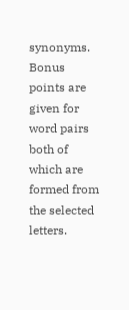synonyms. Bonus points are given for word pairs both of which are formed from the selected letters.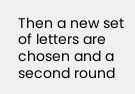Then a new set of letters are chosen and a second round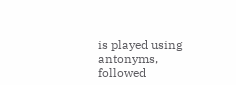is played using antonyms, followed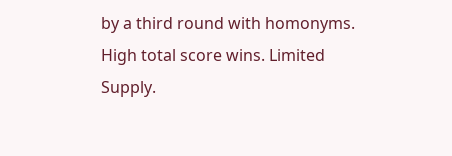by a third round with homonyms. High total score wins. Limited Supply.